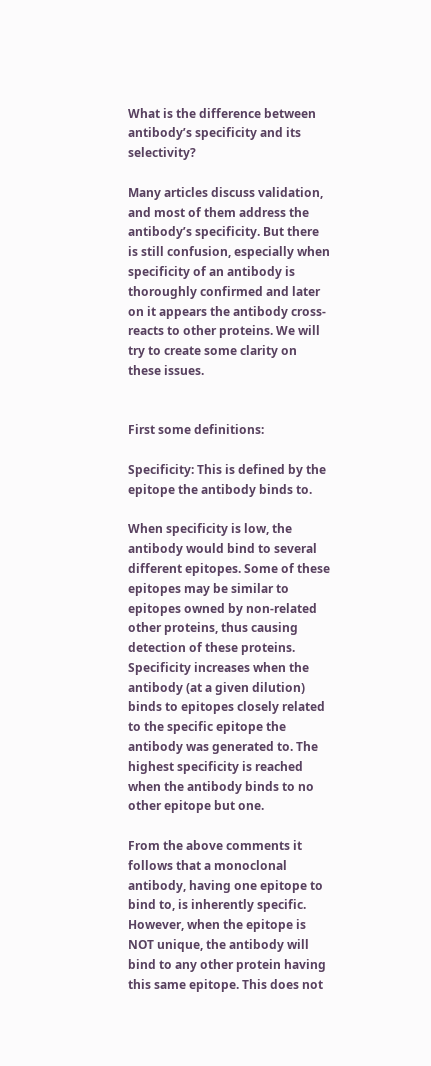What is the difference between antibody’s specificity and its selectivity?

Many articles discuss validation, and most of them address the antibody’s specificity. But there is still confusion, especially when specificity of an antibody is thoroughly confirmed and later on it appears the antibody cross-reacts to other proteins. We will try to create some clarity on these issues.


First some definitions:

Specificity: This is defined by the epitope the antibody binds to.

When specificity is low, the antibody would bind to several different epitopes. Some of these epitopes may be similar to epitopes owned by non-related other proteins, thus causing detection of these proteins. Specificity increases when the antibody (at a given dilution) binds to epitopes closely related to the specific epitope the antibody was generated to. The highest specificity is reached when the antibody binds to no other epitope but one.

From the above comments it follows that a monoclonal antibody, having one epitope to bind to, is inherently specific. However, when the epitope is NOT unique, the antibody will bind to any other protein having this same epitope. This does not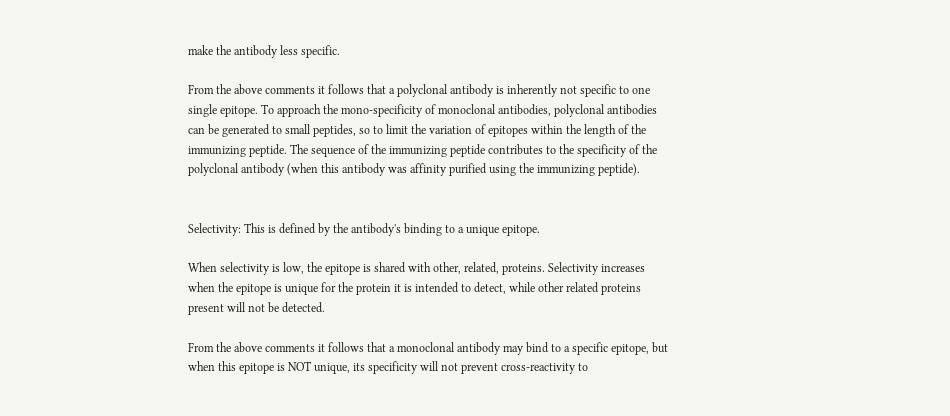make the antibody less specific.

From the above comments it follows that a polyclonal antibody is inherently not specific to one single epitope. To approach the mono-specificity of monoclonal antibodies, polyclonal antibodies can be generated to small peptides, so to limit the variation of epitopes within the length of the immunizing peptide. The sequence of the immunizing peptide contributes to the specificity of the polyclonal antibody (when this antibody was affinity purified using the immunizing peptide).


Selectivity: This is defined by the antibody's binding to a unique epitope.

When selectivity is low, the epitope is shared with other, related, proteins. Selectivity increases when the epitope is unique for the protein it is intended to detect, while other related proteins present will not be detected.

From the above comments it follows that a monoclonal antibody may bind to a specific epitope, but when this epitope is NOT unique, its specificity will not prevent cross-reactivity to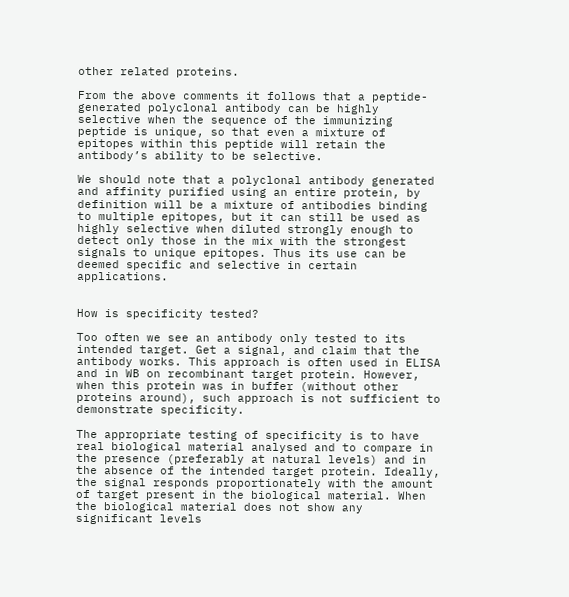other related proteins.

From the above comments it follows that a peptide-generated polyclonal antibody can be highly selective when the sequence of the immunizing peptide is unique, so that even a mixture of epitopes within this peptide will retain the antibody’s ability to be selective.

We should note that a polyclonal antibody generated and affinity purified using an entire protein, by definition will be a mixture of antibodies binding to multiple epitopes, but it can still be used as highly selective when diluted strongly enough to detect only those in the mix with the strongest signals to unique epitopes. Thus its use can be deemed specific and selective in certain applications.


How is specificity tested?

Too often we see an antibody only tested to its intended target. Get a signal, and claim that the antibody works. This approach is often used in ELISA and in WB on recombinant target protein. However, when this protein was in buffer (without other proteins around), such approach is not sufficient to demonstrate specificity.

The appropriate testing of specificity is to have real biological material analysed and to compare in the presence (preferably at natural levels) and in the absence of the intended target protein. Ideally, the signal responds proportionately with the amount of target present in the biological material. When the biological material does not show any significant levels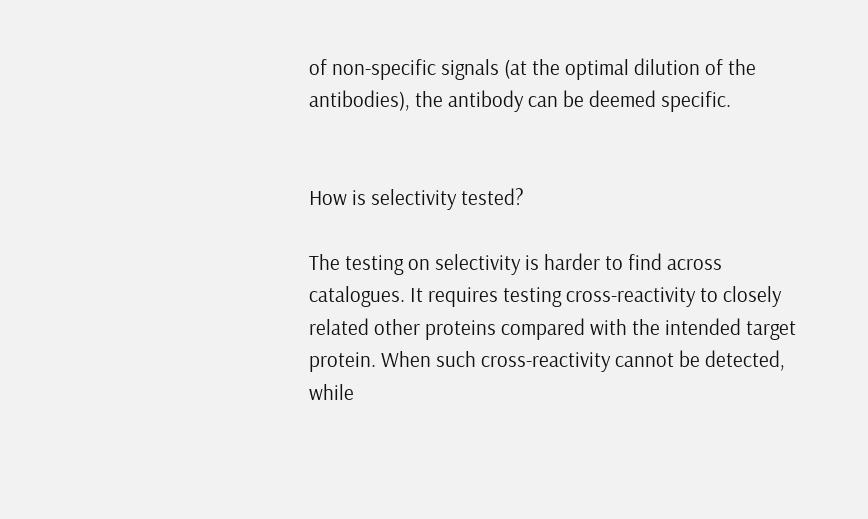of non-specific signals (at the optimal dilution of the antibodies), the antibody can be deemed specific.


How is selectivity tested?

The testing on selectivity is harder to find across catalogues. It requires testing cross-reactivity to closely related other proteins compared with the intended target protein. When such cross-reactivity cannot be detected, while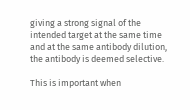giving a strong signal of the intended target at the same time and at the same antibody dilution, the antibody is deemed selective.

This is important when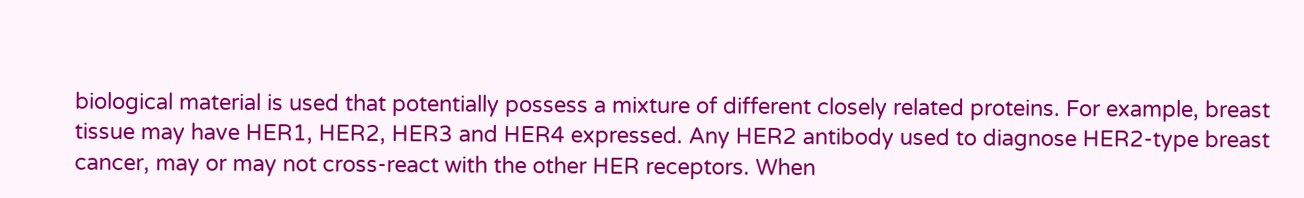biological material is used that potentially possess a mixture of different closely related proteins. For example, breast tissue may have HER1, HER2, HER3 and HER4 expressed. Any HER2 antibody used to diagnose HER2-type breast cancer, may or may not cross-react with the other HER receptors. When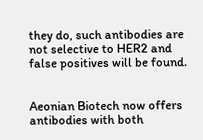they do, such antibodies are not selective to HER2 and false positives will be found.


Aeonian Biotech now offers antibodies with both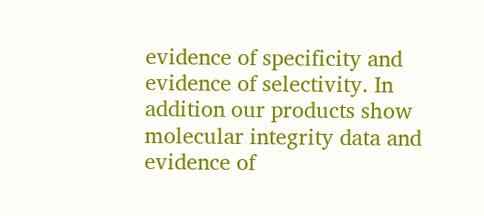evidence of specificity and evidence of selectivity. In addition our products show molecular integrity data and evidence of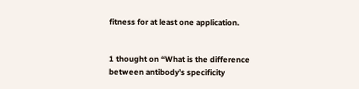fitness for at least one application.


1 thought on “What is the difference between antibody’s specificity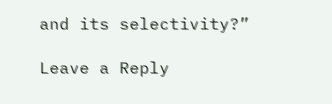and its selectivity?”

Leave a Reply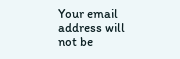Your email address will not be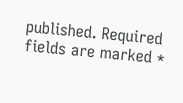published. Required fields are marked *